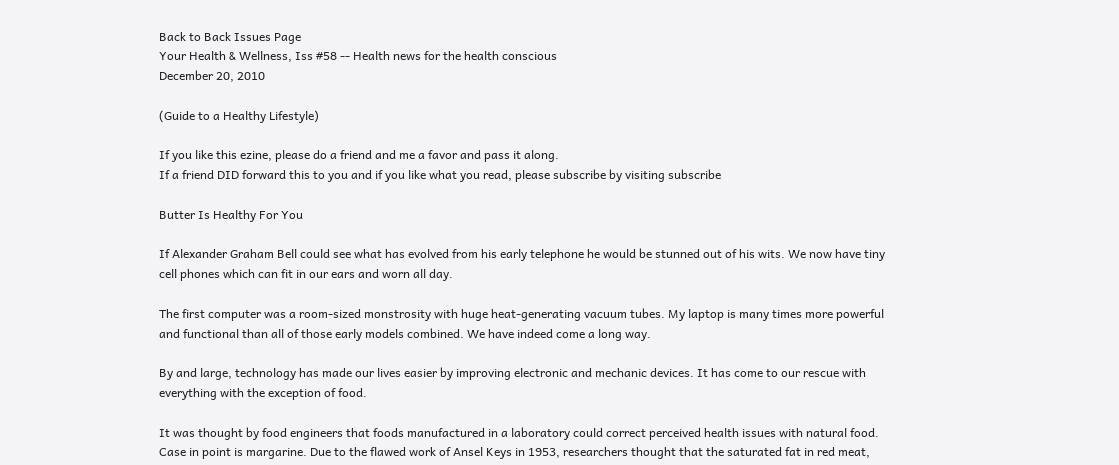Back to Back Issues Page
Your Health & Wellness, Iss #58 -- Health news for the health conscious
December 20, 2010

(Guide to a Healthy Lifestyle)

If you like this ezine, please do a friend and me a favor and pass it along.
If a friend DID forward this to you and if you like what you read, please subscribe by visiting subscribe

Butter Is Healthy For You

If Alexander Graham Bell could see what has evolved from his early telephone he would be stunned out of his wits. We now have tiny cell phones which can fit in our ears and worn all day.

The first computer was a room-sized monstrosity with huge heat-generating vacuum tubes. My laptop is many times more powerful and functional than all of those early models combined. We have indeed come a long way.

By and large, technology has made our lives easier by improving electronic and mechanic devices. It has come to our rescue with everything with the exception of food.

It was thought by food engineers that foods manufactured in a laboratory could correct perceived health issues with natural food. Case in point is margarine. Due to the flawed work of Ansel Keys in 1953, researchers thought that the saturated fat in red meat,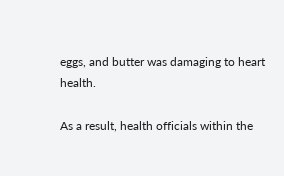eggs, and butter was damaging to heart health.

As a result, health officials within the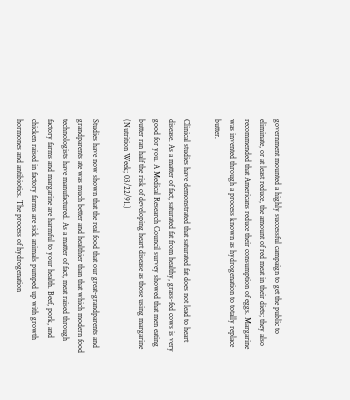government mounted a highly successful campaign to get the public to eliminate, or at least reduce, the amount of red meat in their diets; they also recommended that Americans reduce their consumption of eggs. Margarine was invented through a process known as hydrogenation to totally replace butter.

Clinical studies have demonstrated that saturated fat does not lead to heart disease. As a matter of fact, saturated fat from healthy, grass-fed cows is very good for you. A Medical Research Council survey showed that men eating butter ran half the risk of developing heart disease as those using margarine (Nutrition Week; 03/22/91.)

Studies have now shown that the real food that our great-grandparents and grandparents ate was much better and healthier than that which modern food technologists have manufactured. As a matter of fact, meat raised through factory farms and margarine are harmful to your health. Beef, pork, and chicken raised in factory farms are sick animals pumped up with growth hormones and antibiotics. The process of hydrogenation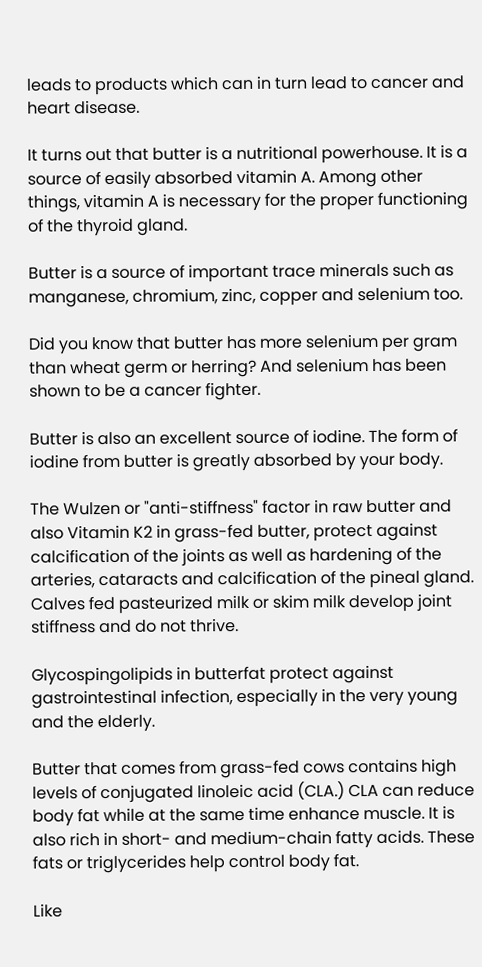leads to products which can in turn lead to cancer and heart disease.

It turns out that butter is a nutritional powerhouse. It is a source of easily absorbed vitamin A. Among other things, vitamin A is necessary for the proper functioning of the thyroid gland.

Butter is a source of important trace minerals such as manganese, chromium, zinc, copper and selenium too.

Did you know that butter has more selenium per gram than wheat germ or herring? And selenium has been shown to be a cancer fighter.

Butter is also an excellent source of iodine. The form of iodine from butter is greatly absorbed by your body.

The Wulzen or "anti-stiffness" factor in raw butter and also Vitamin K2 in grass-fed butter, protect against calcification of the joints as well as hardening of the arteries, cataracts and calcification of the pineal gland. Calves fed pasteurized milk or skim milk develop joint stiffness and do not thrive.

Glycospingolipids in butterfat protect against gastrointestinal infection, especially in the very young and the elderly.

Butter that comes from grass-fed cows contains high levels of conjugated linoleic acid (CLA.) CLA can reduce body fat while at the same time enhance muscle. It is also rich in short- and medium-chain fatty acids. These fats or triglycerides help control body fat.

Like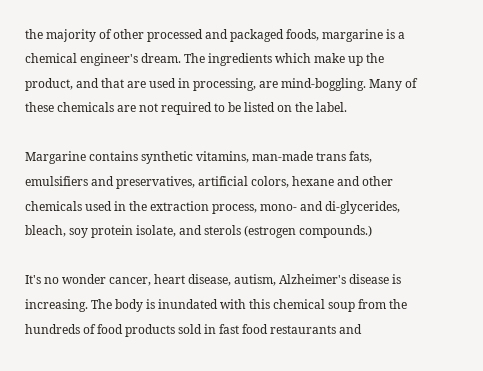the majority of other processed and packaged foods, margarine is a chemical engineer's dream. The ingredients which make up the product, and that are used in processing, are mind-boggling. Many of these chemicals are not required to be listed on the label.

Margarine contains synthetic vitamins, man-made trans fats, emulsifiers and preservatives, artificial colors, hexane and other chemicals used in the extraction process, mono- and di-glycerides, bleach, soy protein isolate, and sterols (estrogen compounds.)

It's no wonder cancer, heart disease, autism, Alzheimer's disease is increasing. The body is inundated with this chemical soup from the hundreds of food products sold in fast food restaurants and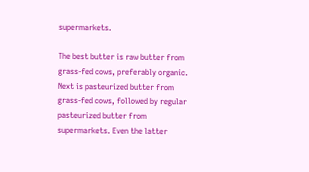supermarkets.

The best butter is raw butter from grass-fed cows, preferably organic. Next is pasteurized butter from grass-fed cows, followed by regular pasteurized butter from supermarkets. Even the latter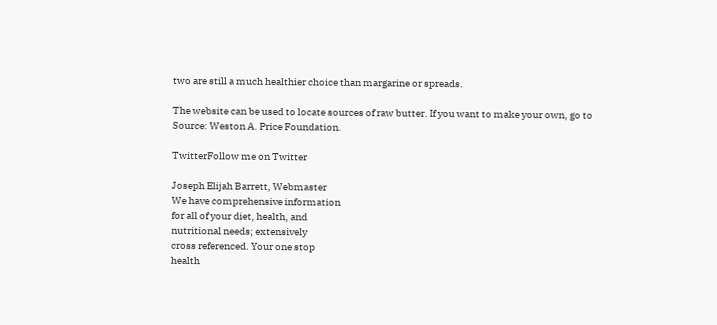two are still a much healthier choice than margarine or spreads.

The website can be used to locate sources of raw butter. If you want to make your own, go to
Source: Weston A. Price Foundation.

TwitterFollow me on Twitter

Joseph Elijah Barrett, Webmaster
We have comprehensive information
for all of your diet, health, and
nutritional needs; extensively
cross referenced. Your one stop
health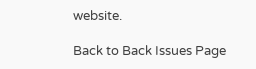website.

Back to Back Issues Page